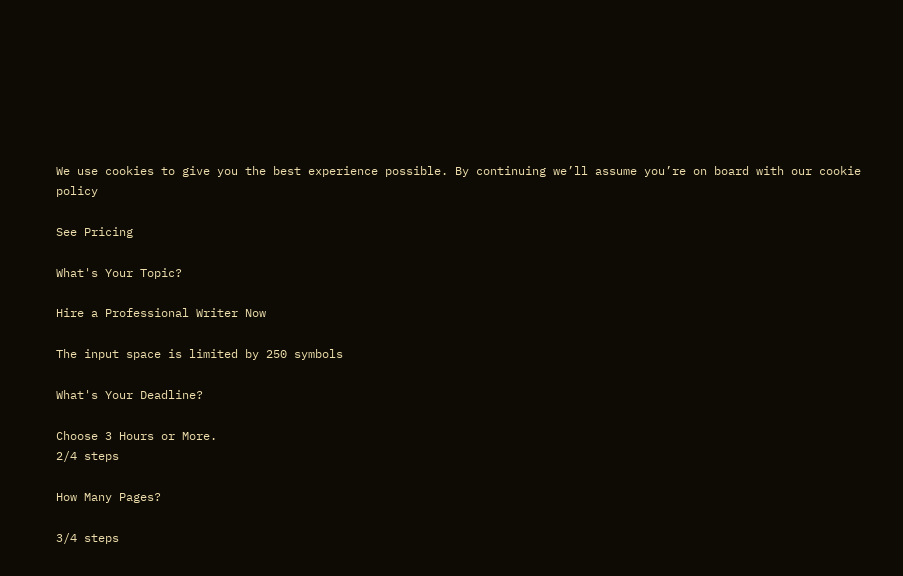We use cookies to give you the best experience possible. By continuing we’ll assume you’re on board with our cookie policy

See Pricing

What's Your Topic?

Hire a Professional Writer Now

The input space is limited by 250 symbols

What's Your Deadline?

Choose 3 Hours or More.
2/4 steps

How Many Pages?

3/4 steps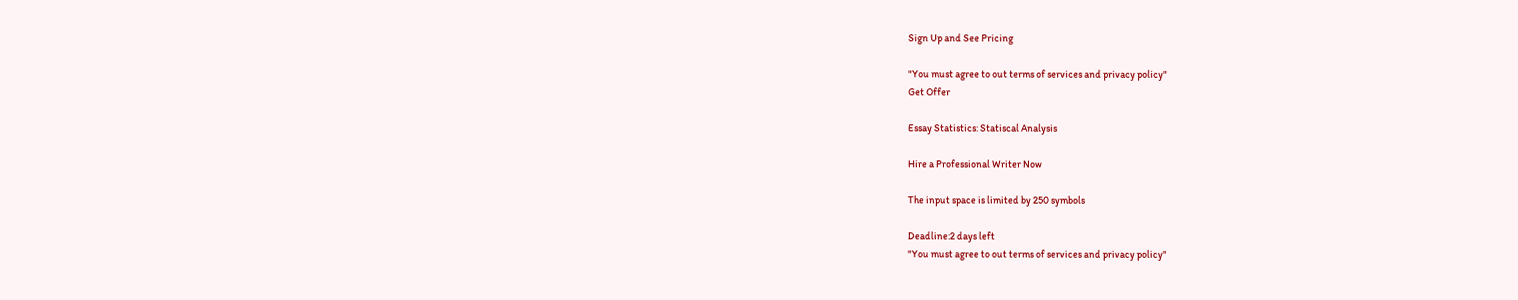Sign Up and See Pricing

"You must agree to out terms of services and privacy policy"
Get Offer

Essay Statistics: Statiscal Analysis

Hire a Professional Writer Now

The input space is limited by 250 symbols

Deadline:2 days left
"You must agree to out terms of services and privacy policy"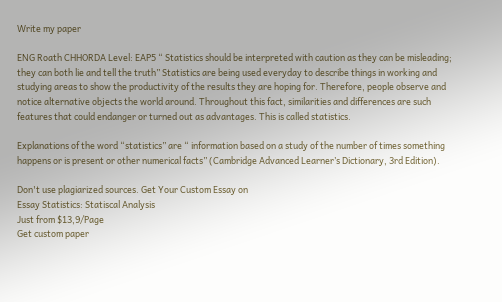Write my paper

ENG Roath CHHORDA Level: EAP5 “ Statistics should be interpreted with caution as they can be misleading; they can both lie and tell the truth” Statistics are being used everyday to describe things in working and studying areas to show the productivity of the results they are hoping for. Therefore, people observe and notice alternative objects the world around. Throughout this fact, similarities and differences are such features that could endanger or turned out as advantages. This is called statistics.

Explanations of the word “statistics” are “ information based on a study of the number of times something happens or is present or other numerical facts” (Cambridge Advanced Learner’s Dictionary, 3rd Edition).

Don't use plagiarized sources. Get Your Custom Essay on
Essay Statistics: Statiscal Analysis
Just from $13,9/Page
Get custom paper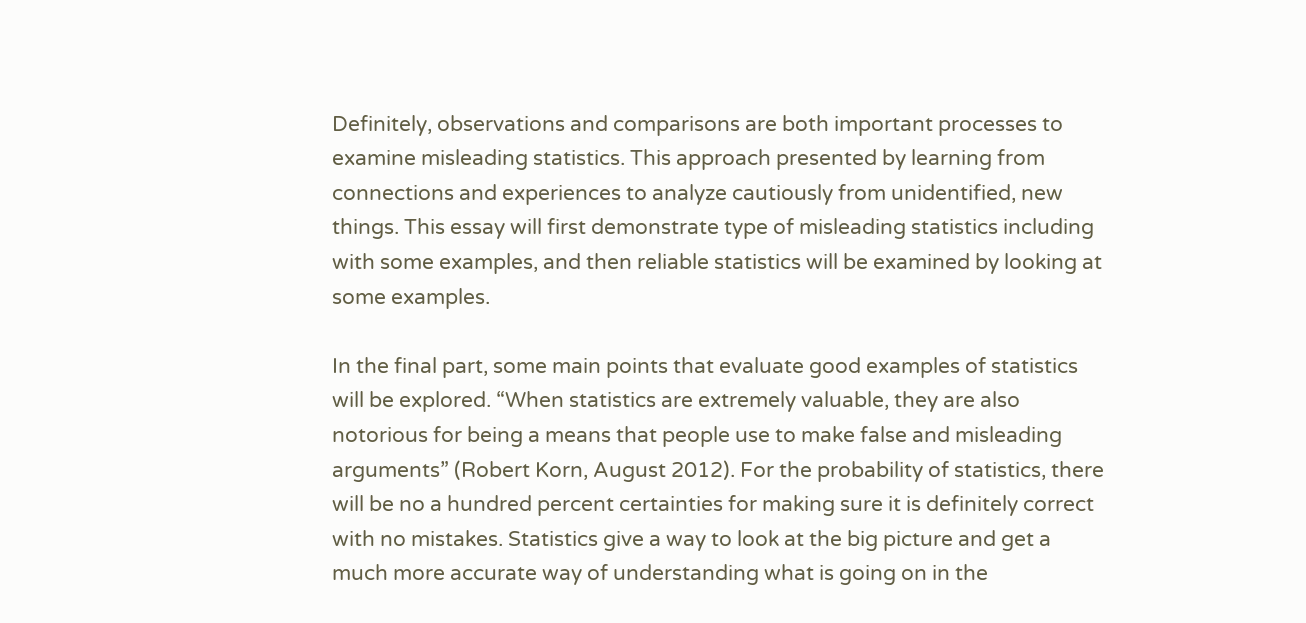Definitely, observations and comparisons are both important processes to examine misleading statistics. This approach presented by learning from connections and experiences to analyze cautiously from unidentified, new things. This essay will first demonstrate type of misleading statistics including with some examples, and then reliable statistics will be examined by looking at some examples.

In the final part, some main points that evaluate good examples of statistics will be explored. “When statistics are extremely valuable, they are also notorious for being a means that people use to make false and misleading arguments” (Robert Korn, August 2012). For the probability of statistics, there will be no a hundred percent certainties for making sure it is definitely correct with no mistakes. Statistics give a way to look at the big picture and get a much more accurate way of understanding what is going on in the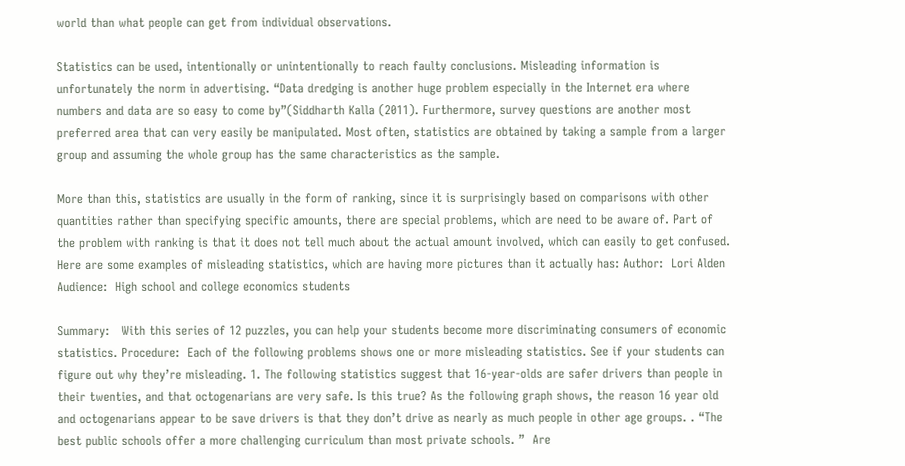world than what people can get from individual observations.

Statistics can be used, intentionally or unintentionally to reach faulty conclusions. Misleading information is unfortunately the norm in advertising. “Data dredging is another huge problem especially in the Internet era where numbers and data are so easy to come by”(Siddharth Kalla (2011). Furthermore, survey questions are another most preferred area that can very easily be manipulated. Most often, statistics are obtained by taking a sample from a larger group and assuming the whole group has the same characteristics as the sample.

More than this, statistics are usually in the form of ranking, since it is surprisingly based on comparisons with other quantities rather than specifying specific amounts, there are special problems, which are need to be aware of. Part of the problem with ranking is that it does not tell much about the actual amount involved, which can easily to get confused. Here are some examples of misleading statistics, which are having more pictures than it actually has: Author:  Lori Alden Audience:  High school and college economics students

Summary:   With this series of 12 puzzles, you can help your students become more discriminating consumers of economic statistics. Procedure:  Each of the following problems shows one or more misleading statistics. See if your students can figure out why they’re misleading. 1. The following statistics suggest that 16-year-olds are safer drivers than people in their twenties, and that octogenarians are very safe. Is this true? As the following graph shows, the reason 16 year old and octogenarians appear to be save drivers is that they don’t drive as nearly as much people in other age groups. . “The best public schools offer a more challenging curriculum than most private schools. ”  Are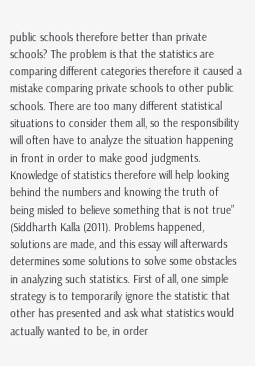public schools therefore better than private schools? The problem is that the statistics are comparing different categories therefore it caused a mistake comparing private schools to other public schools. There are too many different statistical situations to consider them all, so the responsibility will often have to analyze the situation happening in front in order to make good judgments. Knowledge of statistics therefore will help looking behind the numbers and knowing the truth of being misled to believe something that is not true” (Siddharth Kalla (2011). Problems happened, solutions are made, and this essay will afterwards determines some solutions to solve some obstacles in analyzing such statistics. First of all, one simple strategy is to temporarily ignore the statistic that other has presented and ask what statistics would actually wanted to be, in order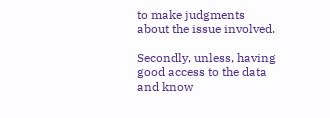to make judgments about the issue involved.

Secondly, unless, having good access to the data and know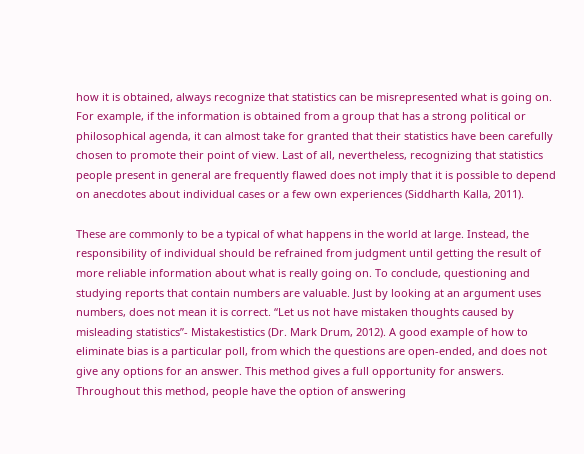how it is obtained, always recognize that statistics can be misrepresented what is going on. For example, if the information is obtained from a group that has a strong political or philosophical agenda, it can almost take for granted that their statistics have been carefully chosen to promote their point of view. Last of all, nevertheless, recognizing that statistics people present in general are frequently flawed does not imply that it is possible to depend on anecdotes about individual cases or a few own experiences (Siddharth Kalla, 2011).

These are commonly to be a typical of what happens in the world at large. Instead, the responsibility of individual should be refrained from judgment until getting the result of more reliable information about what is really going on. To conclude, questioning and studying reports that contain numbers are valuable. Just by looking at an argument uses numbers, does not mean it is correct. “Let us not have mistaken thoughts caused by misleading statistics”- Mistakestistics (Dr. Mark Drum, 2012). A good example of how to eliminate bias is a particular poll, from which the questions are open-ended, and does not give any options for an answer. This method gives a full opportunity for answers. Throughout this method, people have the option of answering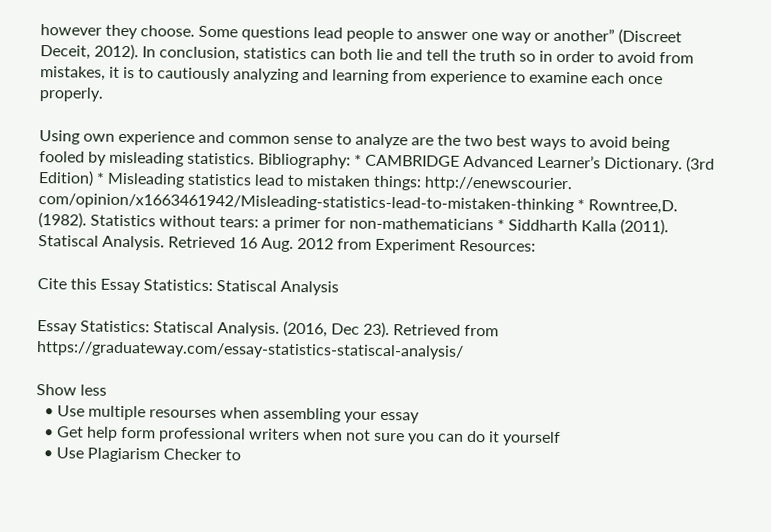however they choose. Some questions lead people to answer one way or another” (Discreet Deceit, 2012). In conclusion, statistics can both lie and tell the truth so in order to avoid from mistakes, it is to cautiously analyzing and learning from experience to examine each once properly.

Using own experience and common sense to analyze are the two best ways to avoid being fooled by misleading statistics. Bibliography: * CAMBRIDGE Advanced Learner’s Dictionary. (3rd Edition) * Misleading statistics lead to mistaken things: http://enewscourier. com/opinion/x1663461942/Misleading-statistics-lead-to-mistaken-thinking * Rowntree,D. (1982). Statistics without tears: a primer for non-mathematicians * Siddharth Kalla (2011). Statiscal Analysis. Retrieved 16 Aug. 2012 from Experiment Resources:

Cite this Essay Statistics: Statiscal Analysis

Essay Statistics: Statiscal Analysis. (2016, Dec 23). Retrieved from https://graduateway.com/essay-statistics-statiscal-analysis/

Show less
  • Use multiple resourses when assembling your essay
  • Get help form professional writers when not sure you can do it yourself
  • Use Plagiarism Checker to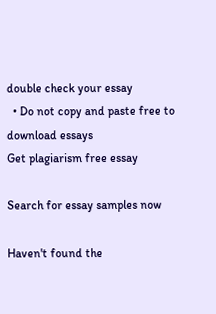double check your essay
  • Do not copy and paste free to download essays
Get plagiarism free essay

Search for essay samples now

Haven't found the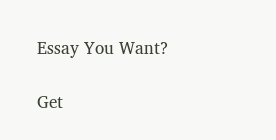Essay You Want?

Get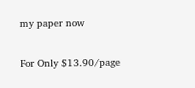my paper now

For Only $13.90/page